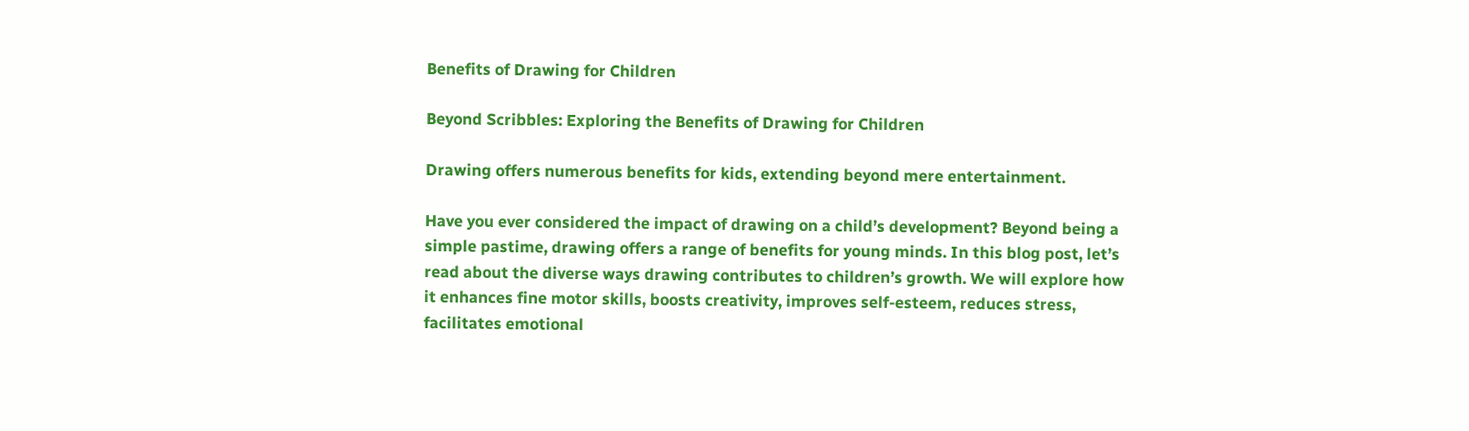Benefits of Drawing for Children

Beyond Scribbles: Exploring the Benefits of Drawing for Children

Drawing offers numerous benefits for kids, extending beyond mere entertainment.

Have you ever considered the impact of drawing on a child’s development? Beyond being a simple pastime, drawing offers a range of benefits for young minds. In this blog post, let’s read about the diverse ways drawing contributes to children’s growth. We will explore how it enhances fine motor skills, boosts creativity, improves self-esteem, reduces stress, facilitates emotional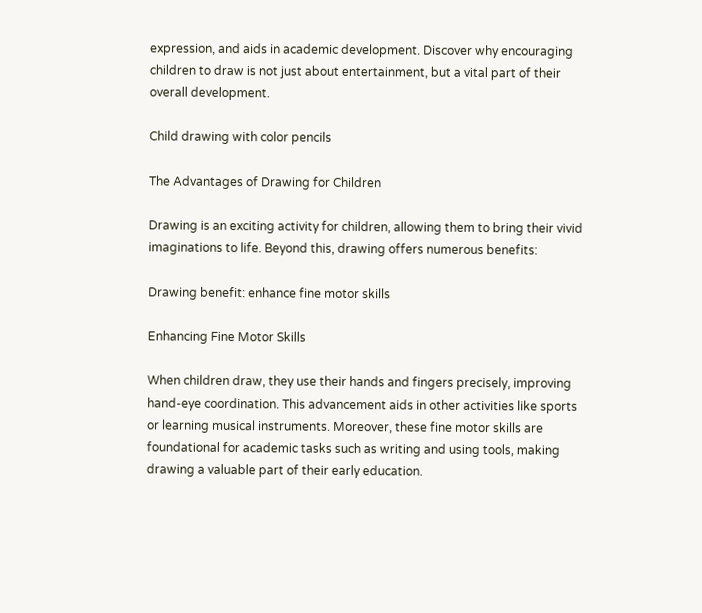expression, and aids in academic development. Discover why encouraging children to draw is not just about entertainment, but a vital part of their overall development.

Child drawing with color pencils

The Advantages of Drawing for Children

Drawing is an exciting activity for children, allowing them to bring their vivid imaginations to life. Beyond this, drawing offers numerous benefits:

Drawing benefit: enhance fine motor skills

Enhancing Fine Motor Skills

When children draw, they use their hands and fingers precisely, improving hand-eye coordination. This advancement aids in other activities like sports or learning musical instruments. Moreover, these fine motor skills are foundational for academic tasks such as writing and using tools, making drawing a valuable part of their early education.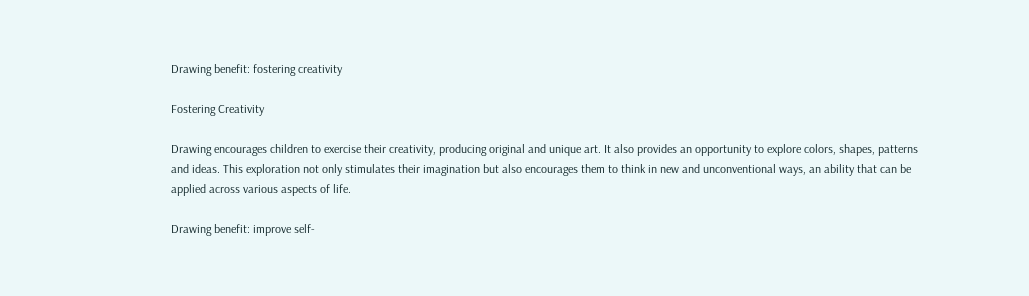Drawing benefit: fostering creativity

Fostering Creativity

Drawing encourages children to exercise their creativity, producing original and unique art. It also provides an opportunity to explore colors, shapes, patterns and ideas. This exploration not only stimulates their imagination but also encourages them to think in new and unconventional ways, an ability that can be applied across various aspects of life.

Drawing benefit: improve self-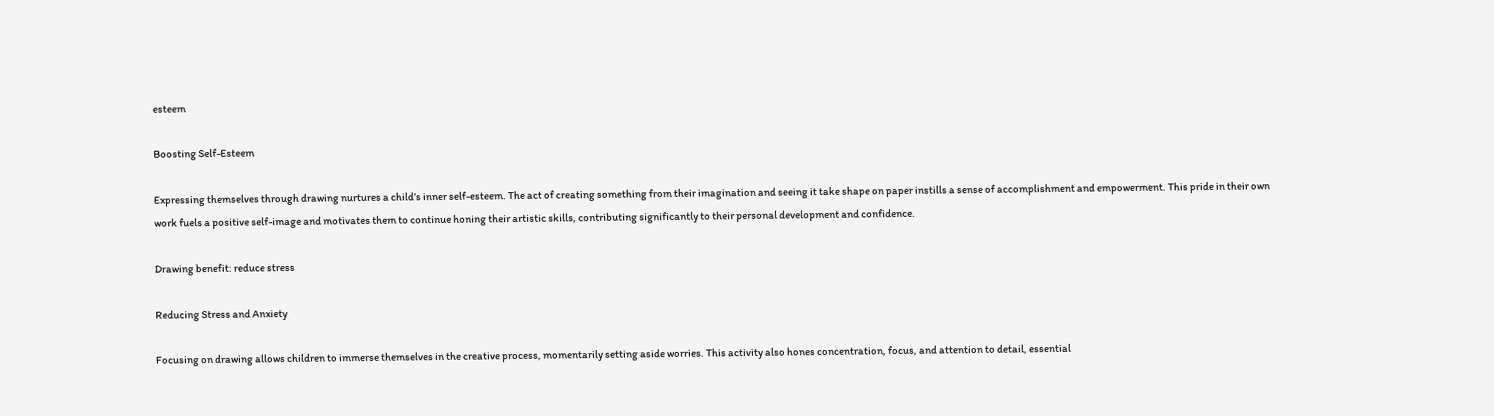esteem

Boosting Self-Esteem

Expressing themselves through drawing nurtures a child’s inner self-esteem. The act of creating something from their imagination and seeing it take shape on paper instills a sense of accomplishment and empowerment. This pride in their own work fuels a positive self-image and motivates them to continue honing their artistic skills, contributing significantly to their personal development and confidence.

Drawing benefit: reduce stress

Reducing Stress and Anxiety

Focusing on drawing allows children to immerse themselves in the creative process, momentarily setting aside worries. This activity also hones concentration, focus, and attention to detail, essential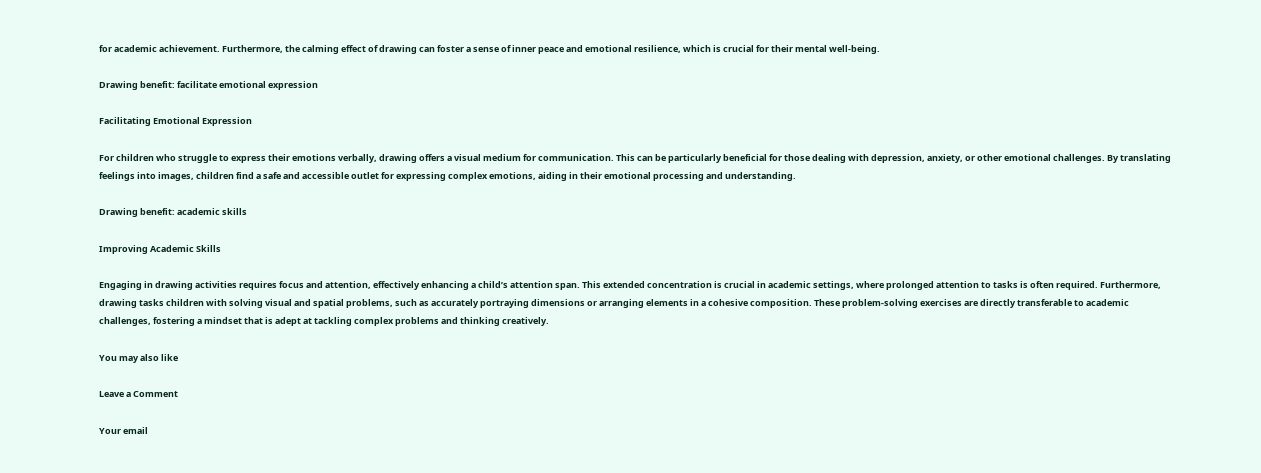for academic achievement. Furthermore, the calming effect of drawing can foster a sense of inner peace and emotional resilience, which is crucial for their mental well-being.

Drawing benefit: facilitate emotional expression

Facilitating Emotional Expression

For children who struggle to express their emotions verbally, drawing offers a visual medium for communication. This can be particularly beneficial for those dealing with depression, anxiety, or other emotional challenges. By translating feelings into images, children find a safe and accessible outlet for expressing complex emotions, aiding in their emotional processing and understanding.

Drawing benefit: academic skills

Improving Academic Skills

Engaging in drawing activities requires focus and attention, effectively enhancing a child’s attention span. This extended concentration is crucial in academic settings, where prolonged attention to tasks is often required. Furthermore, drawing tasks children with solving visual and spatial problems, such as accurately portraying dimensions or arranging elements in a cohesive composition. These problem-solving exercises are directly transferable to academic challenges, fostering a mindset that is adept at tackling complex problems and thinking creatively.

You may also like

Leave a Comment

Your email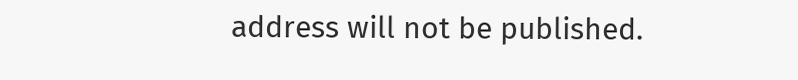address will not be published.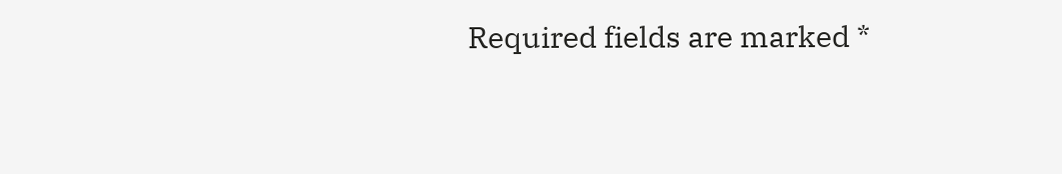Required fields are marked *